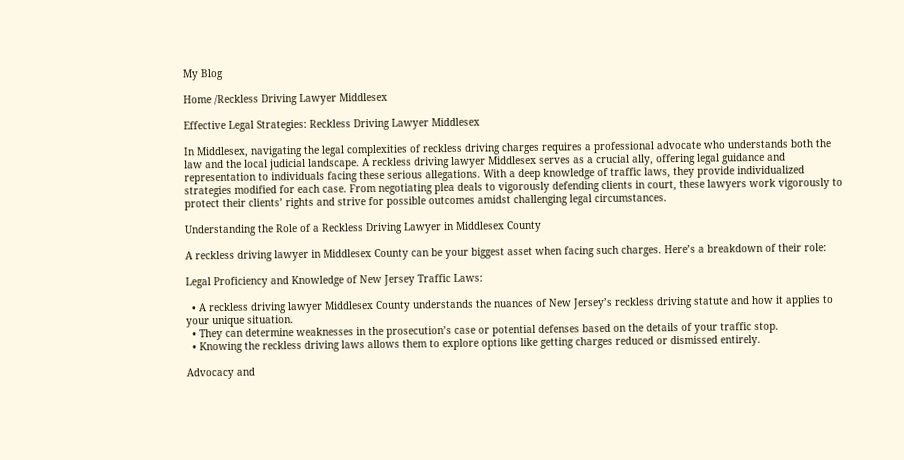My Blog

Home /Reckless Driving Lawyer Middlesex

Effective Legal Strategies: Reckless Driving Lawyer Middlesex

In Middlesex, navigating the legal complexities of reckless driving charges requires a professional advocate who understands both the law and the local judicial landscape. A reckless driving lawyer Middlesex serves as a crucial ally, offering legal guidance and representation to individuals facing these serious allegations. With a deep knowledge of traffic laws, they provide individualized strategies modified for each case. From negotiating plea deals to vigorously defending clients in court, these lawyers work vigorously to protect their clients’ rights and strive for possible outcomes amidst challenging legal circumstances.

Understanding the Role of a Reckless Driving Lawyer in Middlesex County

A reckless driving lawyer in Middlesex County can be your biggest asset when facing such charges. Here’s a breakdown of their role:

Legal Proficiency and Knowledge of New Jersey Traffic Laws:

  • A reckless driving lawyer Middlesex County understands the nuances of New Jersey’s reckless driving statute and how it applies to your unique situation.
  • They can determine weaknesses in the prosecution’s case or potential defenses based on the details of your traffic stop.
  • Knowing the reckless driving laws allows them to explore options like getting charges reduced or dismissed entirely.

Advocacy and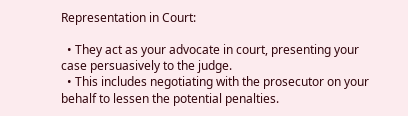Representation in Court:

  • They act as your advocate in court, presenting your case persuasively to the judge.
  • This includes negotiating with the prosecutor on your behalf to lessen the potential penalties.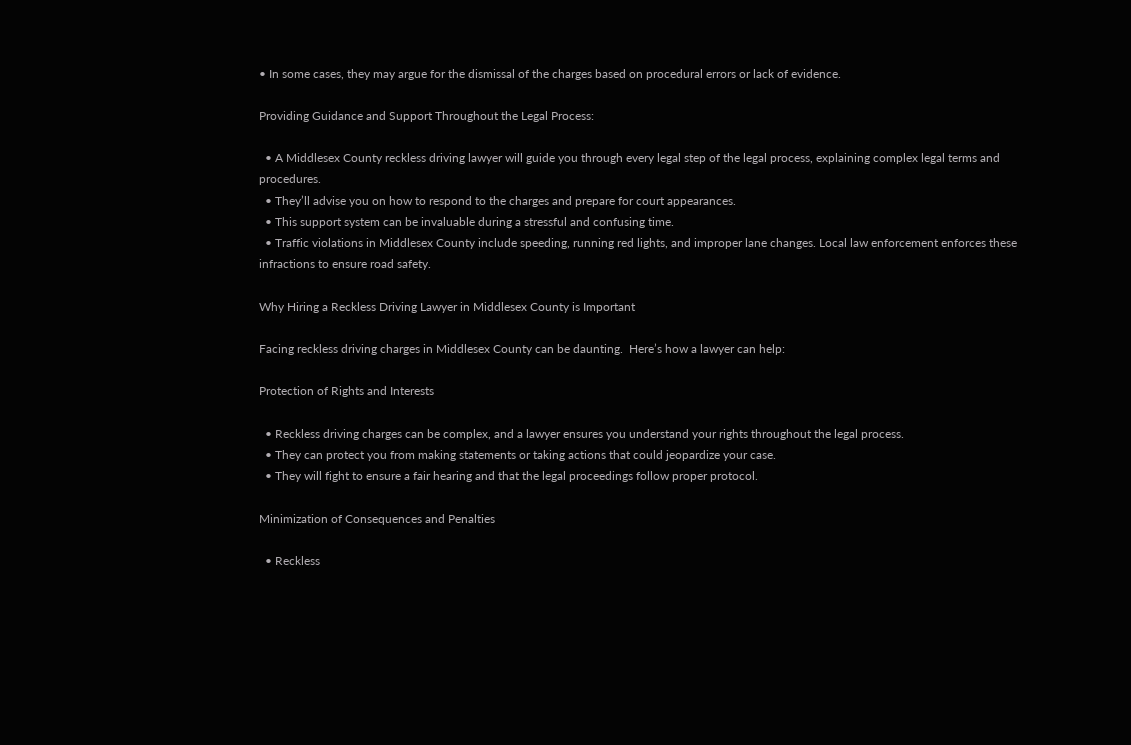• In some cases, they may argue for the dismissal of the charges based on procedural errors or lack of evidence.

Providing Guidance and Support Throughout the Legal Process:

  • A Middlesex County reckless driving lawyer will guide you through every legal step of the legal process, explaining complex legal terms and procedures.
  • They’ll advise you on how to respond to the charges and prepare for court appearances.
  • This support system can be invaluable during a stressful and confusing time.
  • Traffic violations in Middlesex County include speeding, running red lights, and improper lane changes. Local law enforcement enforces these infractions to ensure road safety.

Why Hiring a Reckless Driving Lawyer in Middlesex County is Important

Facing reckless driving charges in Middlesex County can be daunting.  Here’s how a lawyer can help:

Protection of Rights and Interests

  • Reckless driving charges can be complex, and a lawyer ensures you understand your rights throughout the legal process.
  • They can protect you from making statements or taking actions that could jeopardize your case.
  • They will fight to ensure a fair hearing and that the legal proceedings follow proper protocol.

Minimization of Consequences and Penalties

  • Reckless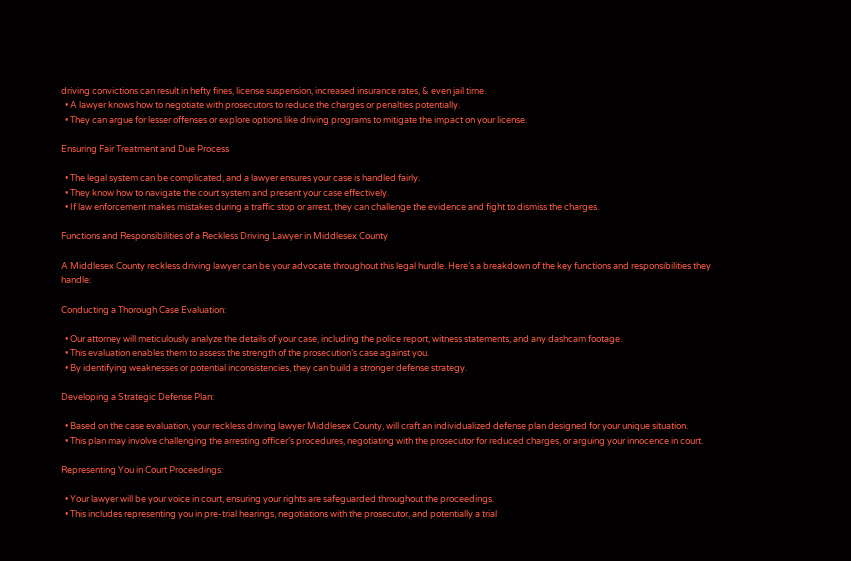driving convictions can result in hefty fines, license suspension, increased insurance rates, & even jail time.
  • A lawyer knows how to negotiate with prosecutors to reduce the charges or penalties potentially.
  • They can argue for lesser offenses or explore options like driving programs to mitigate the impact on your license.

Ensuring Fair Treatment and Due Process

  • The legal system can be complicated, and a lawyer ensures your case is handled fairly.
  • They know how to navigate the court system and present your case effectively.
  • If law enforcement makes mistakes during a traffic stop or arrest, they can challenge the evidence and fight to dismiss the charges.

Functions and Responsibilities of a Reckless Driving Lawyer in Middlesex County

A Middlesex County reckless driving lawyer can be your advocate throughout this legal hurdle. Here’s a breakdown of the key functions and responsibilities they handle:

Conducting a Thorough Case Evaluation:

  • Our attorney will meticulously analyze the details of your case, including the police report, witness statements, and any dashcam footage.
  • This evaluation enables them to assess the strength of the prosecution’s case against you.
  • By identifying weaknesses or potential inconsistencies, they can build a stronger defense strategy.

Developing a Strategic Defense Plan:

  • Based on the case evaluation, your reckless driving lawyer Middlesex County, will craft an individualized defense plan designed for your unique situation.
  • This plan may involve challenging the arresting officer’s procedures, negotiating with the prosecutor for reduced charges, or arguing your innocence in court.

Representing You in Court Proceedings:

  • Your lawyer will be your voice in court, ensuring your rights are safeguarded throughout the proceedings.
  • This includes representing you in pre-trial hearings, negotiations with the prosecutor, and potentially a trial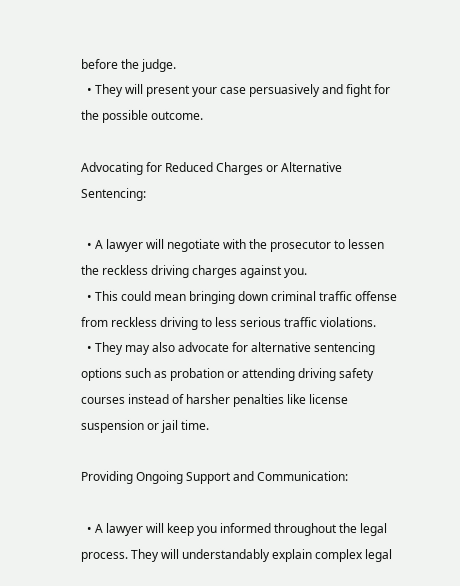before the judge.
  • They will present your case persuasively and fight for the possible outcome.

Advocating for Reduced Charges or Alternative Sentencing:

  • A lawyer will negotiate with the prosecutor to lessen the reckless driving charges against you.
  • This could mean bringing down criminal traffic offense from reckless driving to less serious traffic violations.
  • They may also advocate for alternative sentencing options such as probation or attending driving safety courses instead of harsher penalties like license suspension or jail time.

Providing Ongoing Support and Communication:

  • A lawyer will keep you informed throughout the legal process. They will understandably explain complex legal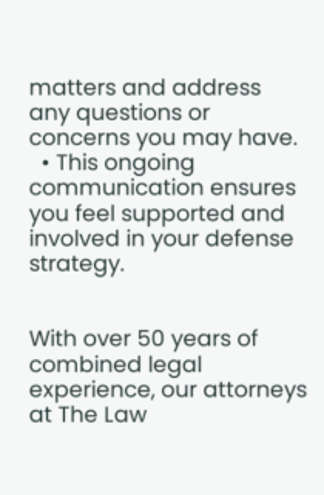matters and address any questions or concerns you may have.
  • This ongoing communication ensures you feel supported and involved in your defense strategy.


With over 50 years of combined legal experience, our attorneys at The Law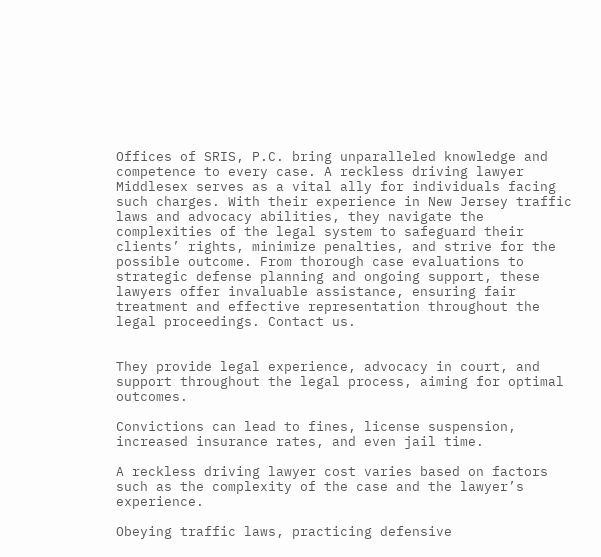Offices of SRIS, P.C. bring unparalleled knowledge and competence to every case. A reckless driving lawyer Middlesex serves as a vital ally for individuals facing such charges. With their experience in New Jersey traffic laws and advocacy abilities, they navigate the complexities of the legal system to safeguard their clients’ rights, minimize penalties, and strive for the possible outcome. From thorough case evaluations to strategic defense planning and ongoing support, these lawyers offer invaluable assistance, ensuring fair treatment and effective representation throughout the legal proceedings. Contact us.


They provide legal experience, advocacy in court, and support throughout the legal process, aiming for optimal outcomes.

Convictions can lead to fines, license suspension, increased insurance rates, and even jail time.

A reckless driving lawyer cost varies based on factors such as the complexity of the case and the lawyer’s experience.

Obeying traffic laws, practicing defensive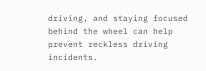driving, and staying focused behind the wheel can help prevent reckless driving incidents.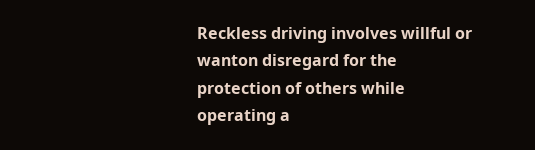Reckless driving involves willful or wanton disregard for the protection of others while operating a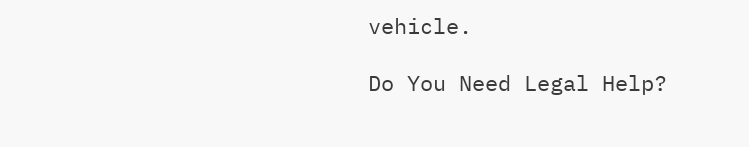vehicle.

Do You Need Legal Help?